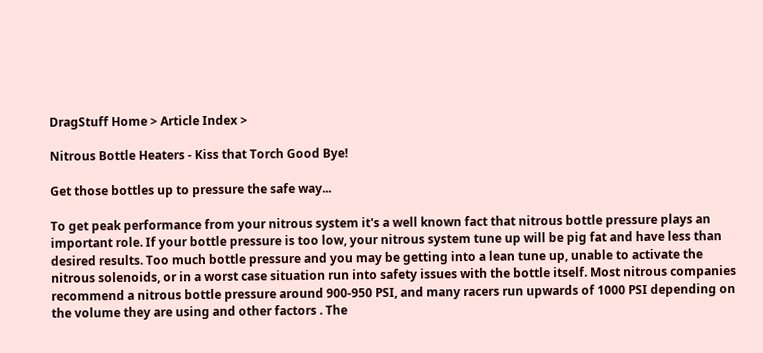DragStuff Home > Article Index >

Nitrous Bottle Heaters - Kiss that Torch Good Bye!

Get those bottles up to pressure the safe way...

To get peak performance from your nitrous system it's a well known fact that nitrous bottle pressure plays an important role. If your bottle pressure is too low, your nitrous system tune up will be pig fat and have less than desired results. Too much bottle pressure and you may be getting into a lean tune up, unable to activate the nitrous solenoids, or in a worst case situation run into safety issues with the bottle itself. Most nitrous companies recommend a nitrous bottle pressure around 900-950 PSI, and many racers run upwards of 1000 PSI depending on the volume they are using and other factors . The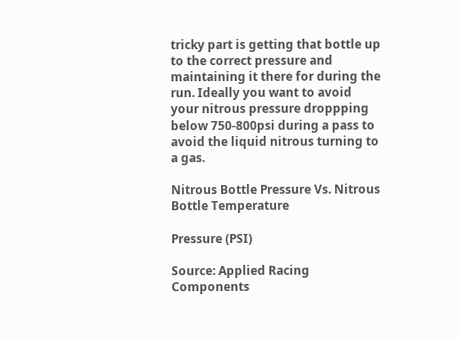tricky part is getting that bottle up to the correct pressure and maintaining it there for during the run. Ideally you want to avoid your nitrous pressure droppping below 750-800psi during a pass to avoid the liquid nitrous turning to a gas.

Nitrous Bottle Pressure Vs. Nitrous Bottle Temperature

Pressure (PSI)

Source: Applied Racing Components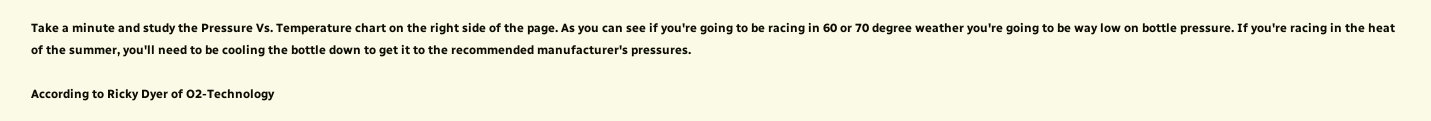Take a minute and study the Pressure Vs. Temperature chart on the right side of the page. As you can see if you're going to be racing in 60 or 70 degree weather you're going to be way low on bottle pressure. If you're racing in the heat of the summer, you'll need to be cooling the bottle down to get it to the recommended manufacturer's pressures.

According to Ricky Dyer of O2-Technology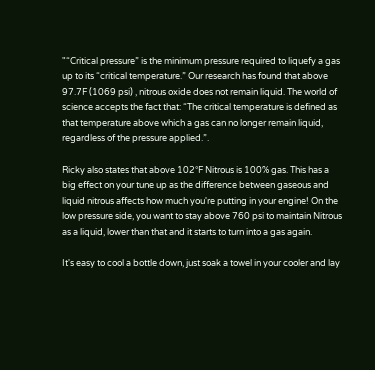"“Critical pressure” is the minimum pressure required to liquefy a gas up to its “critical temperature.” Our research has found that above 97.7F (1069 psi) , nitrous oxide does not remain liquid. The world of science accepts the fact that: “The critical temperature is defined as that temperature above which a gas can no longer remain liquid, regardless of the pressure applied.”.

Ricky also states that above 102°F Nitrous is 100% gas. This has a big effect on your tune up as the difference between gaseous and liquid nitrous affects how much you're putting in your engine! On the low pressure side, you want to stay above 760 psi to maintain Nitrous as a liquid, lower than that and it starts to turn into a gas again.

It's easy to cool a bottle down, just soak a towel in your cooler and lay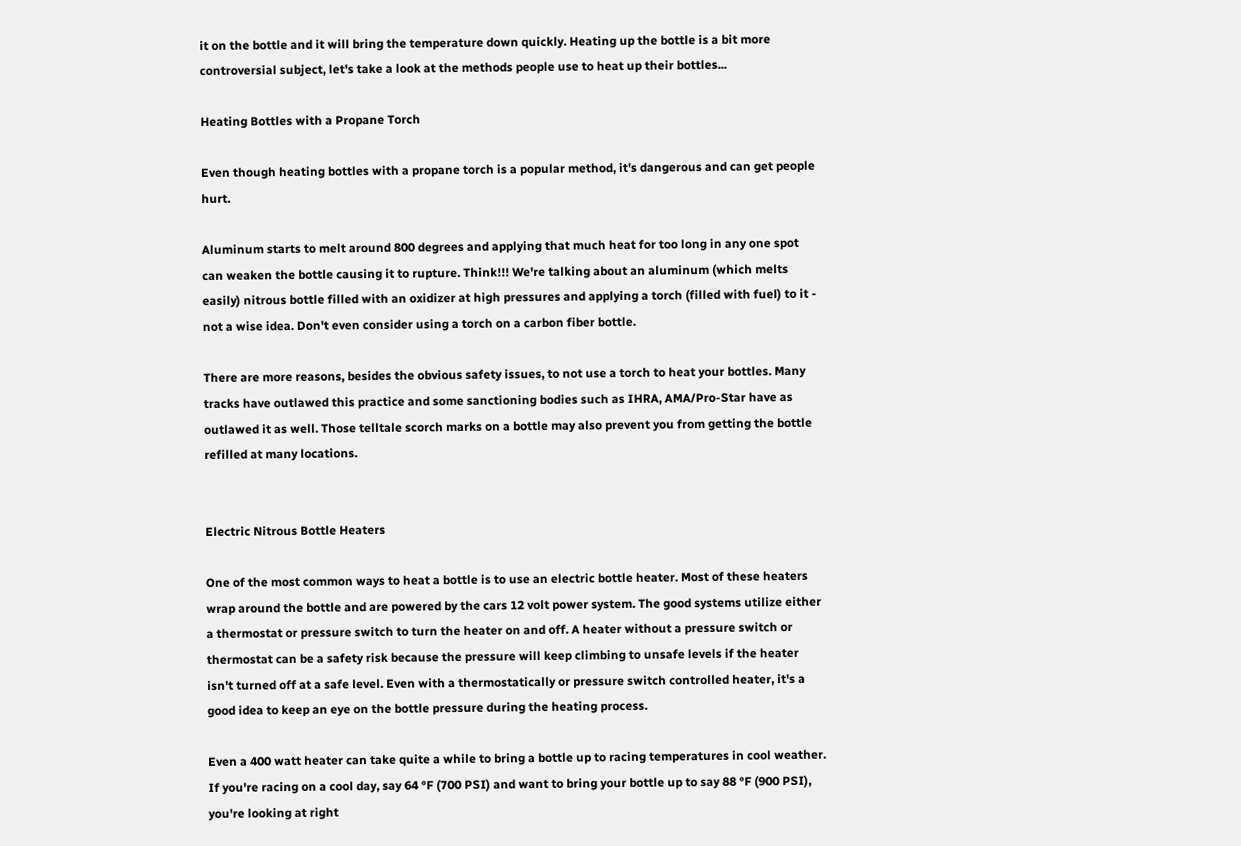it on the bottle and it will bring the temperature down quickly. Heating up the bottle is a bit more controversial subject, let's take a look at the methods people use to heat up their bottles...

Heating Bottles with a Propane Torch

Even though heating bottles with a propane torch is a popular method, it's dangerous and can get people hurt.

Aluminum starts to melt around 800 degrees and applying that much heat for too long in any one spot can weaken the bottle causing it to rupture. Think!!! We're talking about an aluminum (which melts easily) nitrous bottle filled with an oxidizer at high pressures and applying a torch (filled with fuel) to it - not a wise idea. Don't even consider using a torch on a carbon fiber bottle.

There are more reasons, besides the obvious safety issues, to not use a torch to heat your bottles. Many tracks have outlawed this practice and some sanctioning bodies such as IHRA, AMA/Pro-Star have as outlawed it as well. Those telltale scorch marks on a bottle may also prevent you from getting the bottle refilled at many locations.


Electric Nitrous Bottle Heaters

One of the most common ways to heat a bottle is to use an electric bottle heater. Most of these heaters wrap around the bottle and are powered by the cars 12 volt power system. The good systems utilize either a thermostat or pressure switch to turn the heater on and off. A heater without a pressure switch or thermostat can be a safety risk because the pressure will keep climbing to unsafe levels if the heater isn't turned off at a safe level. Even with a thermostatically or pressure switch controlled heater, it's a good idea to keep an eye on the bottle pressure during the heating process.

Even a 400 watt heater can take quite a while to bring a bottle up to racing temperatures in cool weather. If you're racing on a cool day, say 64 °F (700 PSI) and want to bring your bottle up to say 88 °F (900 PSI), you're looking at right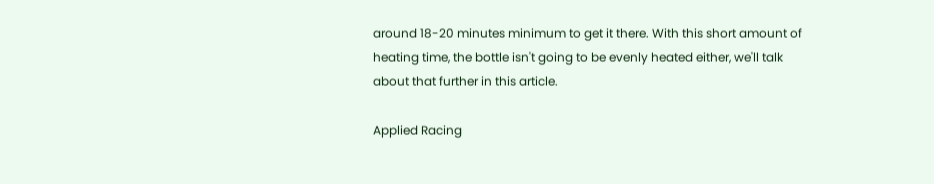around 18-20 minutes minimum to get it there. With this short amount of heating time, the bottle isn't going to be evenly heated either, we'll talk about that further in this article.

Applied Racing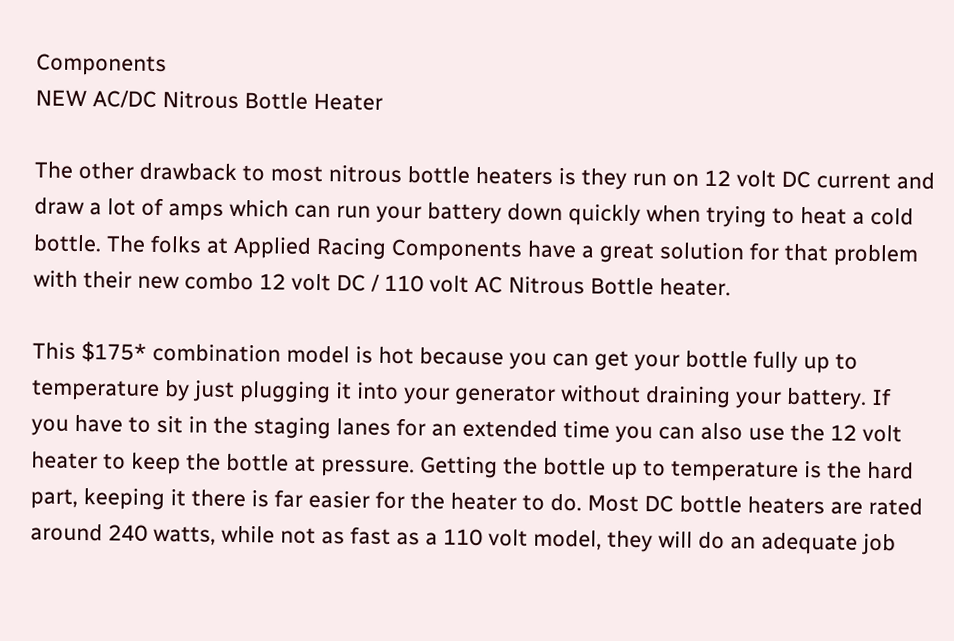Components
NEW AC/DC Nitrous Bottle Heater

The other drawback to most nitrous bottle heaters is they run on 12 volt DC current and draw a lot of amps which can run your battery down quickly when trying to heat a cold bottle. The folks at Applied Racing Components have a great solution for that problem with their new combo 12 volt DC / 110 volt AC Nitrous Bottle heater.

This $175* combination model is hot because you can get your bottle fully up to temperature by just plugging it into your generator without draining your battery. If you have to sit in the staging lanes for an extended time you can also use the 12 volt heater to keep the bottle at pressure. Getting the bottle up to temperature is the hard part, keeping it there is far easier for the heater to do. Most DC bottle heaters are rated around 240 watts, while not as fast as a 110 volt model, they will do an adequate job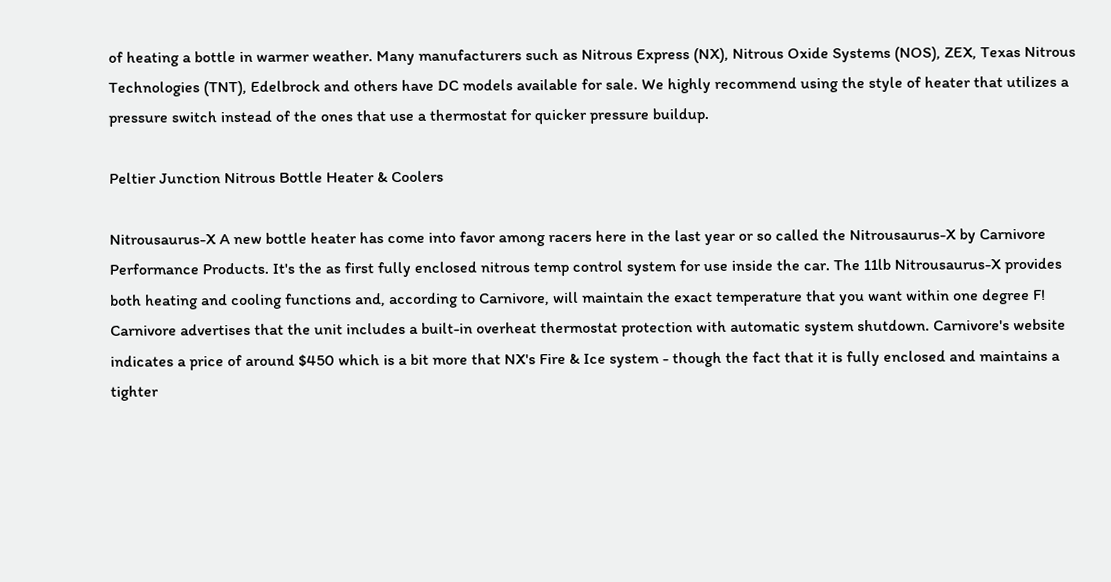of heating a bottle in warmer weather. Many manufacturers such as Nitrous Express (NX), Nitrous Oxide Systems (NOS), ZEX, Texas Nitrous Technologies (TNT), Edelbrock and others have DC models available for sale. We highly recommend using the style of heater that utilizes a pressure switch instead of the ones that use a thermostat for quicker pressure buildup.

Peltier Junction Nitrous Bottle Heater & Coolers

Nitrousaurus-X A new bottle heater has come into favor among racers here in the last year or so called the Nitrousaurus-X by Carnivore Performance Products. It's the as first fully enclosed nitrous temp control system for use inside the car. The 11lb Nitrousaurus-X provides both heating and cooling functions and, according to Carnivore, will maintain the exact temperature that you want within one degree F! Carnivore advertises that the unit includes a built-in overheat thermostat protection with automatic system shutdown. Carnivore's website indicates a price of around $450 which is a bit more that NX's Fire & Ice system - though the fact that it is fully enclosed and maintains a tighter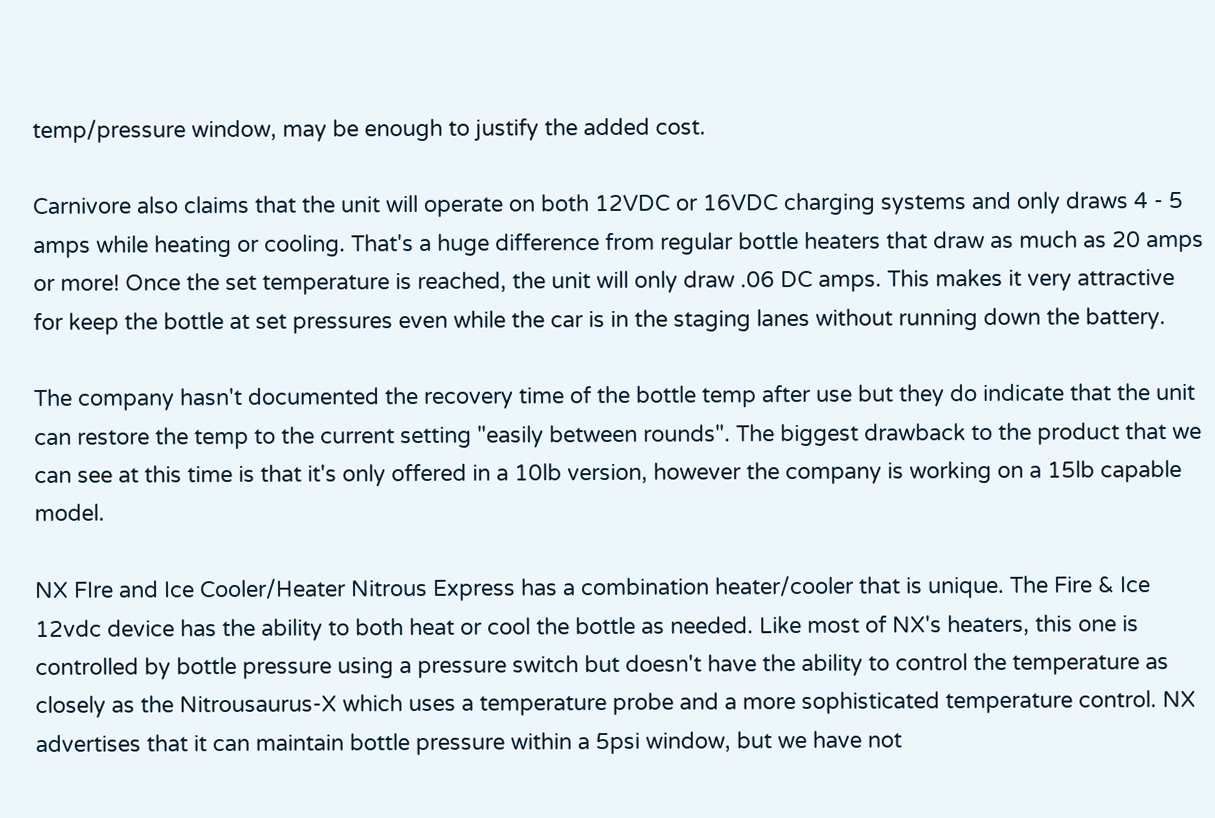temp/pressure window, may be enough to justify the added cost.

Carnivore also claims that the unit will operate on both 12VDC or 16VDC charging systems and only draws 4 - 5 amps while heating or cooling. That's a huge difference from regular bottle heaters that draw as much as 20 amps or more! Once the set temperature is reached, the unit will only draw .06 DC amps. This makes it very attractive for keep the bottle at set pressures even while the car is in the staging lanes without running down the battery.

The company hasn't documented the recovery time of the bottle temp after use but they do indicate that the unit can restore the temp to the current setting "easily between rounds". The biggest drawback to the product that we can see at this time is that it's only offered in a 10lb version, however the company is working on a 15lb capable model.

NX FIre and Ice Cooler/Heater Nitrous Express has a combination heater/cooler that is unique. The Fire & Ice 12vdc device has the ability to both heat or cool the bottle as needed. Like most of NX's heaters, this one is controlled by bottle pressure using a pressure switch but doesn't have the ability to control the temperature as closely as the Nitrousaurus-X which uses a temperature probe and a more sophisticated temperature control. NX advertises that it can maintain bottle pressure within a 5psi window, but we have not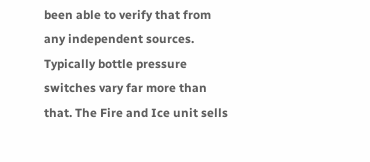been able to verify that from any independent sources. Typically bottle pressure switches vary far more than that. The Fire and Ice unit sells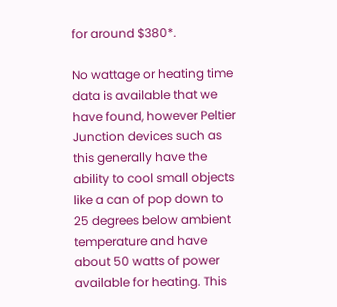for around $380*.

No wattage or heating time data is available that we have found, however Peltier Junction devices such as this generally have the ability to cool small objects like a can of pop down to 25 degrees below ambient temperature and have about 50 watts of power available for heating. This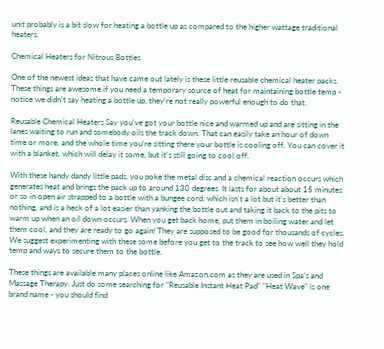unit probably is a bit slow for heating a bottle up as compared to the higher wattage traditional heaters.

Chemical Heaters for Nitrous Bottles

One of the newest ideas that have came out lately is these little reusable chemical heater packs. These things are awesome if you need a temporary source of heat for maintaining bottle temp - notice we didn't say heating a bottle up, they're not really powerful enough to do that.

Reusable Chemical Heaters Say you've got your bottle nice and warmed up and are sitting in the lanes waiting to run and somebody oils the track down. That can easily take an hour of down time or more, and the whole time you're sitting there your bottle is cooling off. You can cover it with a blanket, which will delay it some, but it's still going to cool off.

With these handy dandy little pads, you poke the metal disc and a chemical reaction occurs which generates heat and brings the pack up to around 130 degrees. It lasts for about about 15 minutes or so in open air strapped to a bottle with a bungee cord, which isn't a lot but it's better than nothing, and is a heck of a lot easier than yanking the bottle out and taking it back to the pits to warm up when an oil down occurs. When you get back home, put them in boiling water and let them cool, and they are ready to go again! They are supposed to be good for thousands of cycles. We suggest experimenting with these some before you get to the track to see how well they hold temp and ways to secure them to the bottle.

These things are available many places online like Amazon.com as they are used in Spa's and Massage Therapy. Just do some searching for "Reusable Instant Heat Pad" "Heat Wave" is one brand name - you should find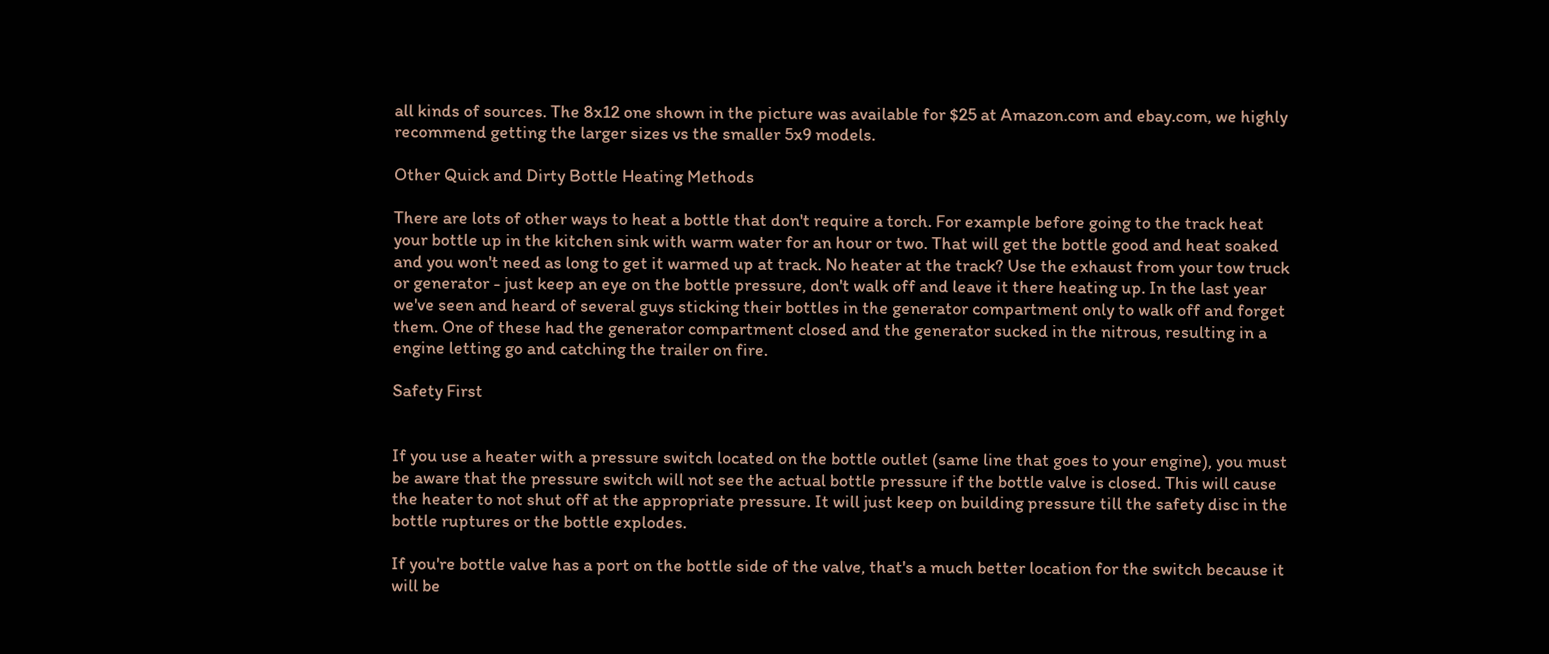all kinds of sources. The 8x12 one shown in the picture was available for $25 at Amazon.com and ebay.com, we highly recommend getting the larger sizes vs the smaller 5x9 models.

Other Quick and Dirty Bottle Heating Methods

There are lots of other ways to heat a bottle that don't require a torch. For example before going to the track heat your bottle up in the kitchen sink with warm water for an hour or two. That will get the bottle good and heat soaked and you won't need as long to get it warmed up at track. No heater at the track? Use the exhaust from your tow truck or generator - just keep an eye on the bottle pressure, don't walk off and leave it there heating up. In the last year we've seen and heard of several guys sticking their bottles in the generator compartment only to walk off and forget them. One of these had the generator compartment closed and the generator sucked in the nitrous, resulting in a engine letting go and catching the trailer on fire.

Safety First


If you use a heater with a pressure switch located on the bottle outlet (same line that goes to your engine), you must be aware that the pressure switch will not see the actual bottle pressure if the bottle valve is closed. This will cause the heater to not shut off at the appropriate pressure. It will just keep on building pressure till the safety disc in the bottle ruptures or the bottle explodes.

If you're bottle valve has a port on the bottle side of the valve, that's a much better location for the switch because it will be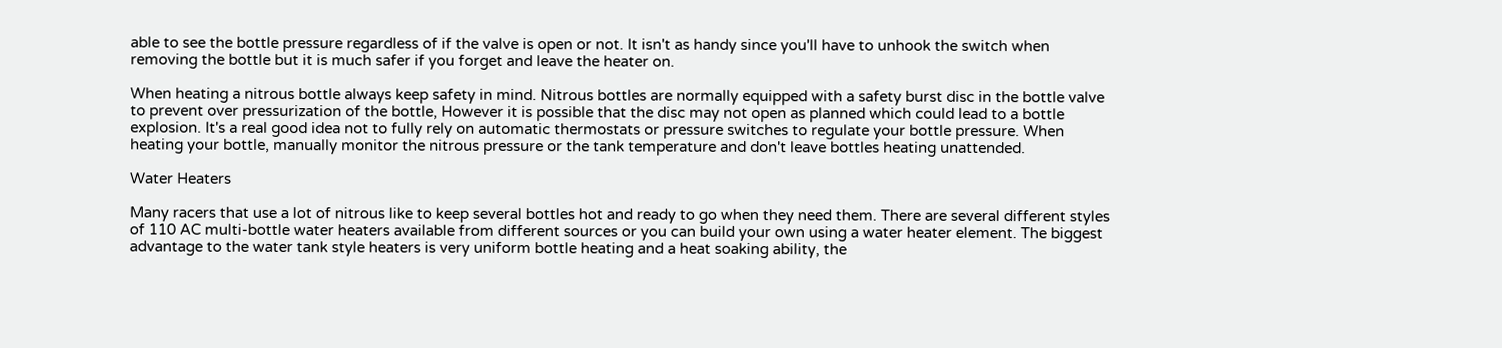able to see the bottle pressure regardless of if the valve is open or not. It isn't as handy since you'll have to unhook the switch when removing the bottle but it is much safer if you forget and leave the heater on.

When heating a nitrous bottle always keep safety in mind. Nitrous bottles are normally equipped with a safety burst disc in the bottle valve to prevent over pressurization of the bottle, However it is possible that the disc may not open as planned which could lead to a bottle explosion. It's a real good idea not to fully rely on automatic thermostats or pressure switches to regulate your bottle pressure. When heating your bottle, manually monitor the nitrous pressure or the tank temperature and don't leave bottles heating unattended.

Water Heaters

Many racers that use a lot of nitrous like to keep several bottles hot and ready to go when they need them. There are several different styles of 110 AC multi-bottle water heaters available from different sources or you can build your own using a water heater element. The biggest advantage to the water tank style heaters is very uniform bottle heating and a heat soaking ability, the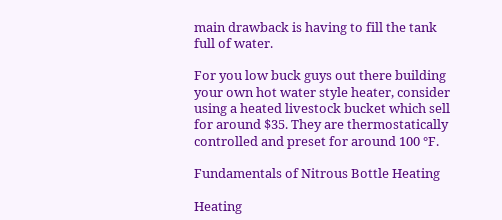main drawback is having to fill the tank full of water.

For you low buck guys out there building your own hot water style heater, consider using a heated livestock bucket which sell for around $35. They are thermostatically controlled and preset for around 100 °F.

Fundamentals of Nitrous Bottle Heating

Heating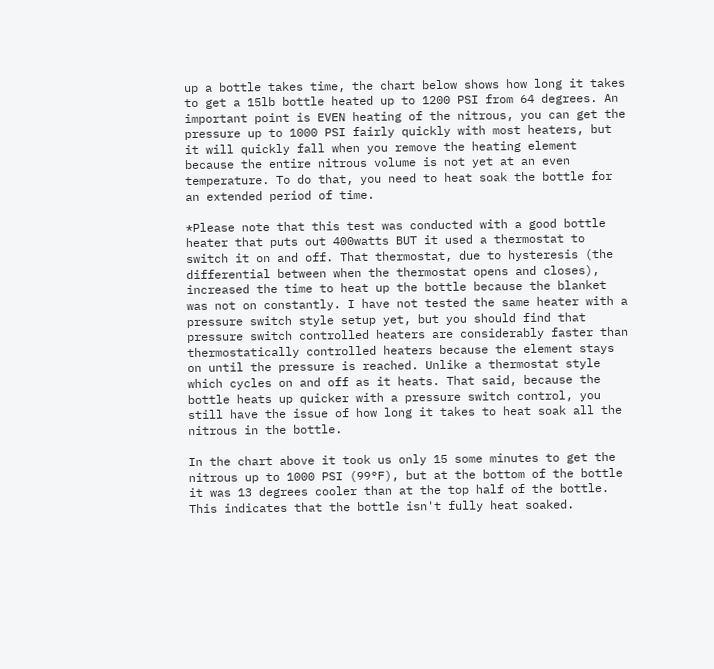up a bottle takes time, the chart below shows how long it takes to get a 15lb bottle heated up to 1200 PSI from 64 degrees. An important point is EVEN heating of the nitrous, you can get the pressure up to 1000 PSI fairly quickly with most heaters, but it will quickly fall when you remove the heating element because the entire nitrous volume is not yet at an even temperature. To do that, you need to heat soak the bottle for an extended period of time.

*Please note that this test was conducted with a good bottle heater that puts out 400watts BUT it used a thermostat to switch it on and off. That thermostat, due to hysteresis (the differential between when the thermostat opens and closes), increased the time to heat up the bottle because the blanket was not on constantly. I have not tested the same heater with a pressure switch style setup yet, but you should find that pressure switch controlled heaters are considerably faster than thermostatically controlled heaters because the element stays on until the pressure is reached. Unlike a thermostat style which cycles on and off as it heats. That said, because the bottle heats up quicker with a pressure switch control, you still have the issue of how long it takes to heat soak all the nitrous in the bottle.

In the chart above it took us only 15 some minutes to get the nitrous up to 1000 PSI (99°F), but at the bottom of the bottle it was 13 degrees cooler than at the top half of the bottle. This indicates that the bottle isn't fully heat soaked.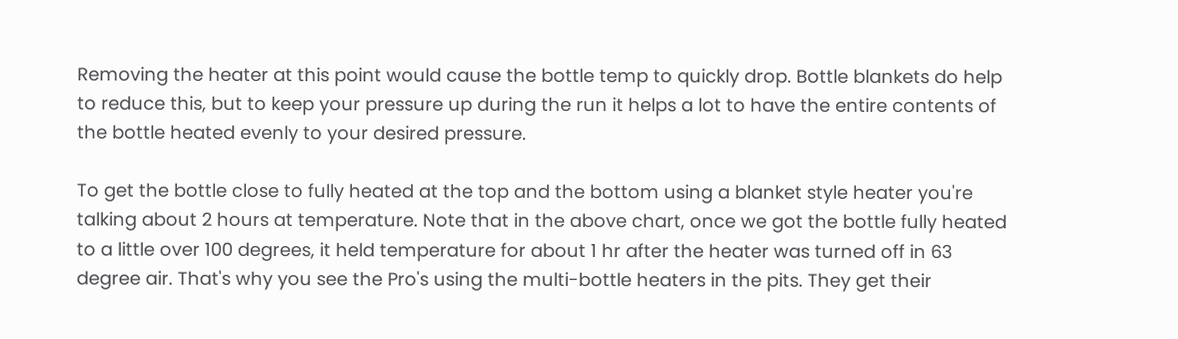Removing the heater at this point would cause the bottle temp to quickly drop. Bottle blankets do help to reduce this, but to keep your pressure up during the run it helps a lot to have the entire contents of the bottle heated evenly to your desired pressure.

To get the bottle close to fully heated at the top and the bottom using a blanket style heater you're talking about 2 hours at temperature. Note that in the above chart, once we got the bottle fully heated to a little over 100 degrees, it held temperature for about 1 hr after the heater was turned off in 63 degree air. That's why you see the Pro's using the multi-bottle heaters in the pits. They get their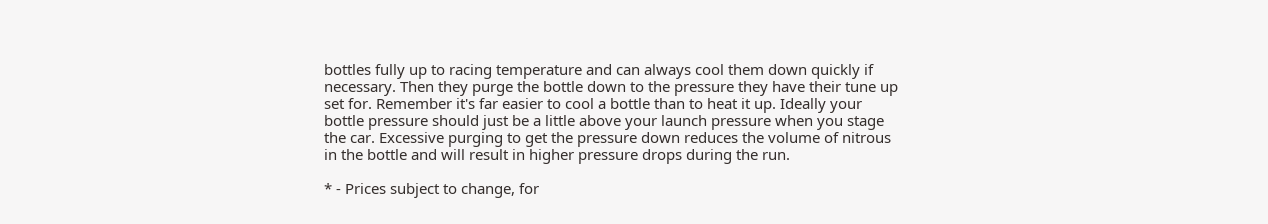bottles fully up to racing temperature and can always cool them down quickly if necessary. Then they purge the bottle down to the pressure they have their tune up set for. Remember it's far easier to cool a bottle than to heat it up. Ideally your bottle pressure should just be a little above your launch pressure when you stage the car. Excessive purging to get the pressure down reduces the volume of nitrous in the bottle and will result in higher pressure drops during the run.

* - Prices subject to change, for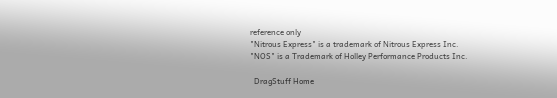reference only
"Nitrous Express" is a trademark of Nitrous Express Inc.
"NOS" is a Trademark of Holley Performance Products Inc.

  DragStuff Home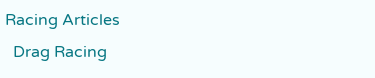Racing Articles
  Drag Racing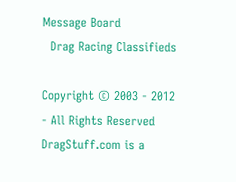Message Board
  Drag Racing Classifieds

Copyright © 2003 - 2012 - All Rights Reserved
DragStuff.com is a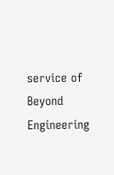service of Beyond Engineering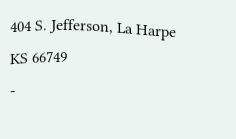404 S. Jefferson, La Harpe KS 66749
-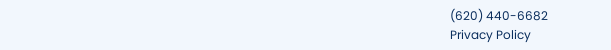(620) 440-6682
Privacy Policy